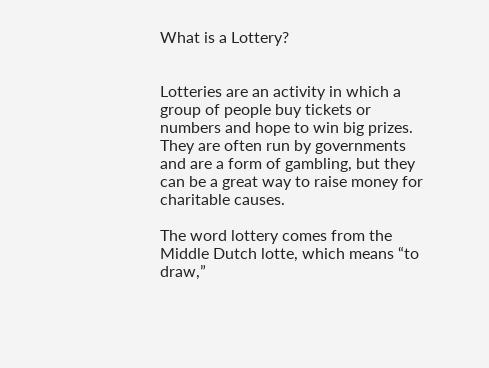What is a Lottery?


Lotteries are an activity in which a group of people buy tickets or numbers and hope to win big prizes. They are often run by governments and are a form of gambling, but they can be a great way to raise money for charitable causes.

The word lottery comes from the Middle Dutch lotte, which means “to draw,”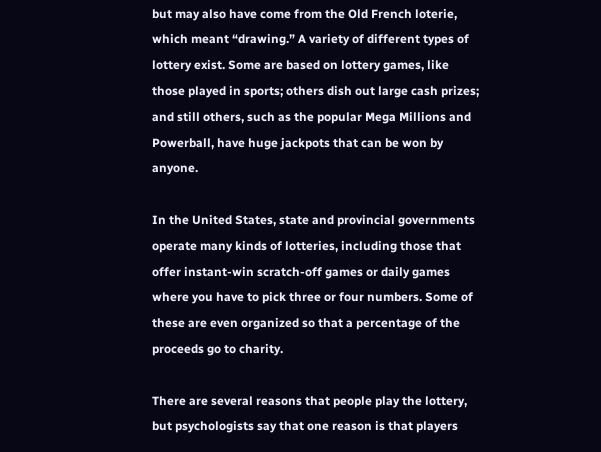but may also have come from the Old French loterie, which meant “drawing.” A variety of different types of lottery exist. Some are based on lottery games, like those played in sports; others dish out large cash prizes; and still others, such as the popular Mega Millions and Powerball, have huge jackpots that can be won by anyone.

In the United States, state and provincial governments operate many kinds of lotteries, including those that offer instant-win scratch-off games or daily games where you have to pick three or four numbers. Some of these are even organized so that a percentage of the proceeds go to charity.

There are several reasons that people play the lottery, but psychologists say that one reason is that players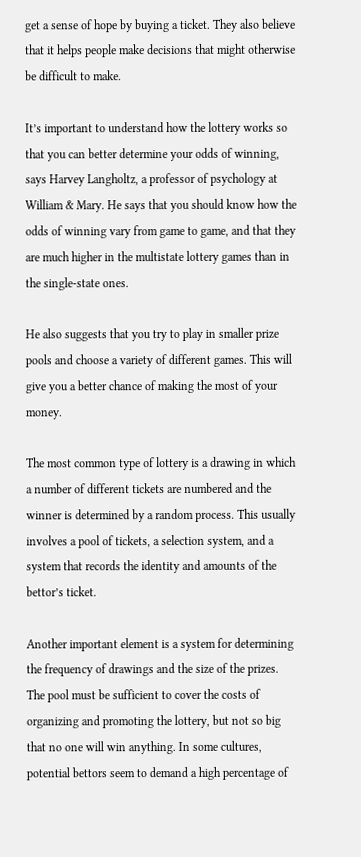get a sense of hope by buying a ticket. They also believe that it helps people make decisions that might otherwise be difficult to make.

It’s important to understand how the lottery works so that you can better determine your odds of winning, says Harvey Langholtz, a professor of psychology at William & Mary. He says that you should know how the odds of winning vary from game to game, and that they are much higher in the multistate lottery games than in the single-state ones.

He also suggests that you try to play in smaller prize pools and choose a variety of different games. This will give you a better chance of making the most of your money.

The most common type of lottery is a drawing in which a number of different tickets are numbered and the winner is determined by a random process. This usually involves a pool of tickets, a selection system, and a system that records the identity and amounts of the bettor’s ticket.

Another important element is a system for determining the frequency of drawings and the size of the prizes. The pool must be sufficient to cover the costs of organizing and promoting the lottery, but not so big that no one will win anything. In some cultures, potential bettors seem to demand a high percentage of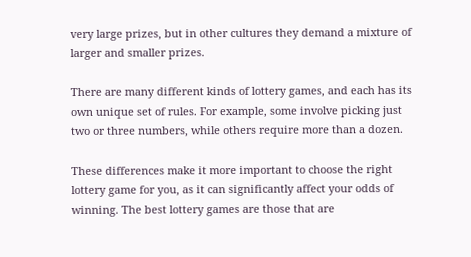very large prizes, but in other cultures they demand a mixture of larger and smaller prizes.

There are many different kinds of lottery games, and each has its own unique set of rules. For example, some involve picking just two or three numbers, while others require more than a dozen.

These differences make it more important to choose the right lottery game for you, as it can significantly affect your odds of winning. The best lottery games are those that are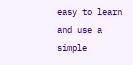easy to learn and use a simple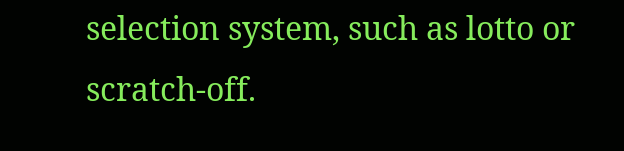selection system, such as lotto or scratch-off.